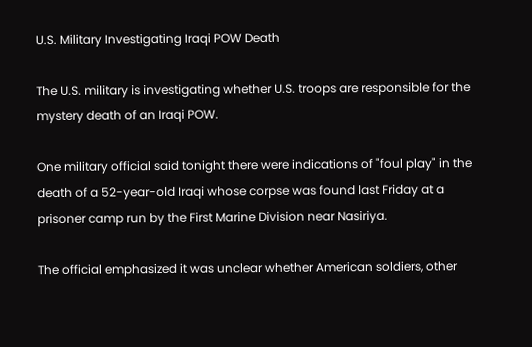U.S. Military Investigating Iraqi POW Death

The U.S. military is investigating whether U.S. troops are responsible for the mystery death of an Iraqi POW.

One military official said tonight there were indications of "foul play" in the death of a 52-year-old Iraqi whose corpse was found last Friday at a prisoner camp run by the First Marine Division near Nasiriya.

The official emphasized it was unclear whether American soldiers, other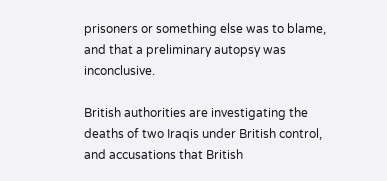prisoners or something else was to blame, and that a preliminary autopsy was inconclusive.

British authorities are investigating the deaths of two Iraqis under British control, and accusations that British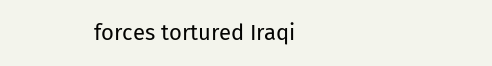forces tortured Iraqi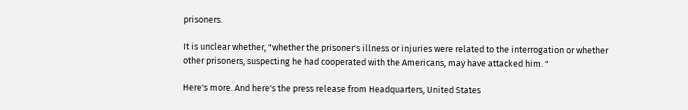prisoners.

It is unclear whether, "whether the prisoner's illness or injuries were related to the interrogation or whether other prisoners, suspecting he had cooperated with the Americans, may have attacked him. "

Here's more. And here's the press release from Headquarters, United States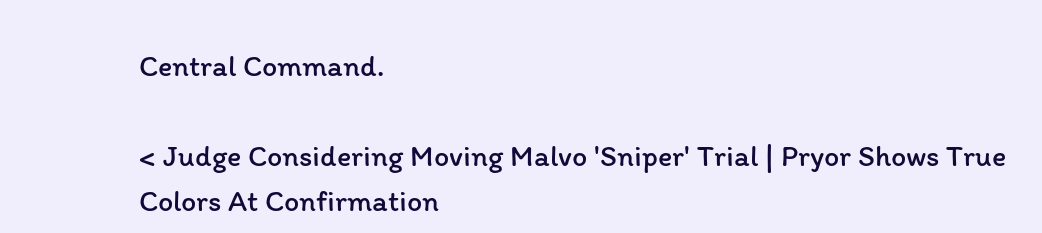Central Command.

< Judge Considering Moving Malvo 'Sniper' Trial | Pryor Shows True Colors At Confirmation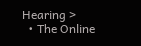Hearing >
  • The Online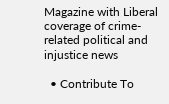Magazine with Liberal coverage of crime-related political and injustice news

  • Contribute To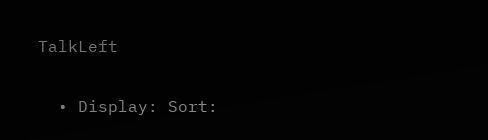TalkLeft

  • Display: Sort: